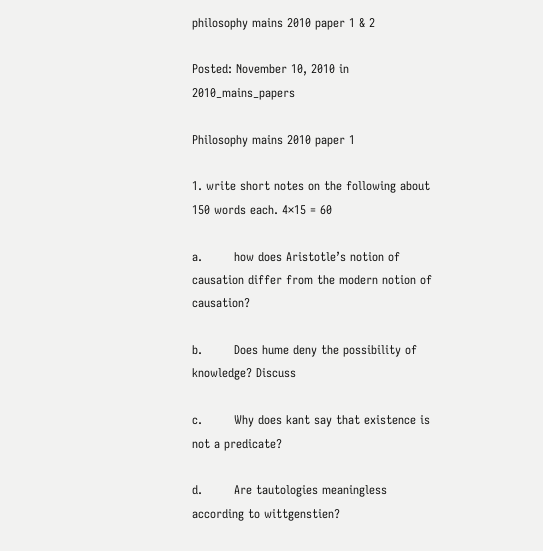philosophy mains 2010 paper 1 & 2

Posted: November 10, 2010 in 2010_mains_papers

Philosophy mains 2010 paper 1

1. write short notes on the following about 150 words each. 4×15 = 60

a.        how does Aristotle’s notion of causation differ from the modern notion of causation?

b.        Does hume deny the possibility of knowledge? Discuss

c.        Why does kant say that existence is not a predicate?

d.        Are tautologies meaningless according to wittgenstien?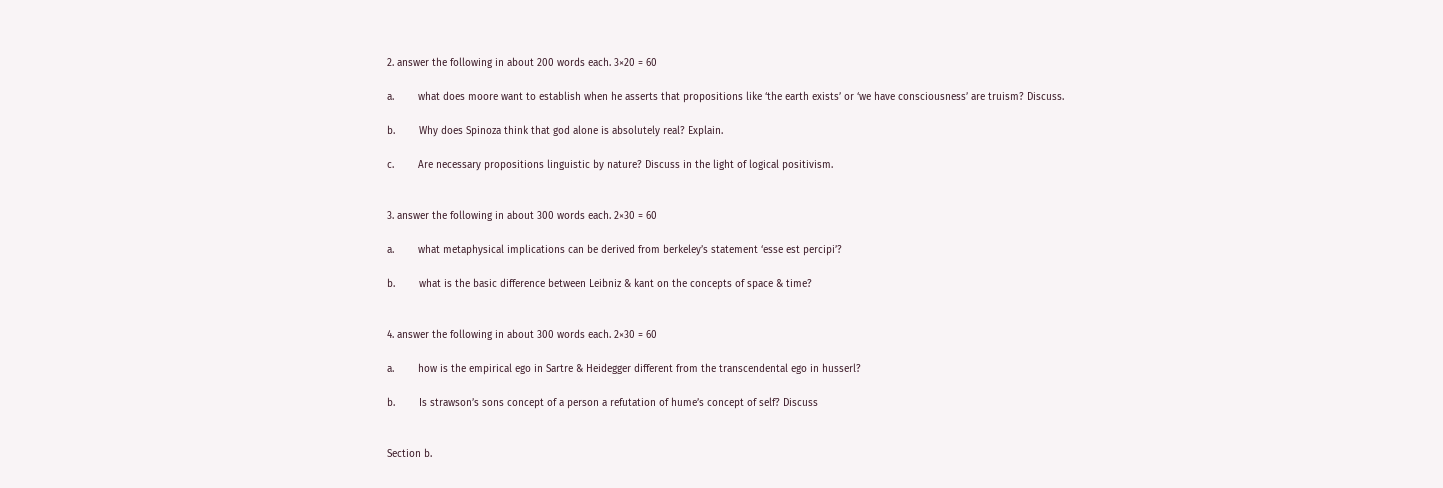2. answer the following in about 200 words each. 3×20 = 60

a.        what does moore want to establish when he asserts that propositions like ‘the earth exists’ or ‘we have consciousness’ are truism? Discuss.

b.        Why does Spinoza think that god alone is absolutely real? Explain.

c.        Are necessary propositions linguistic by nature? Discuss in the light of logical positivism.


3. answer the following in about 300 words each. 2×30 = 60

a.        what metaphysical implications can be derived from berkeley’s statement ‘esse est percipi’?

b.        what is the basic difference between Leibniz & kant on the concepts of space & time?


4. answer the following in about 300 words each. 2×30 = 60

a.        how is the empirical ego in Sartre & Heidegger different from the transcendental ego in husserl?

b.        Is strawson’s sons concept of a person a refutation of hume’s concept of self? Discuss


Section b.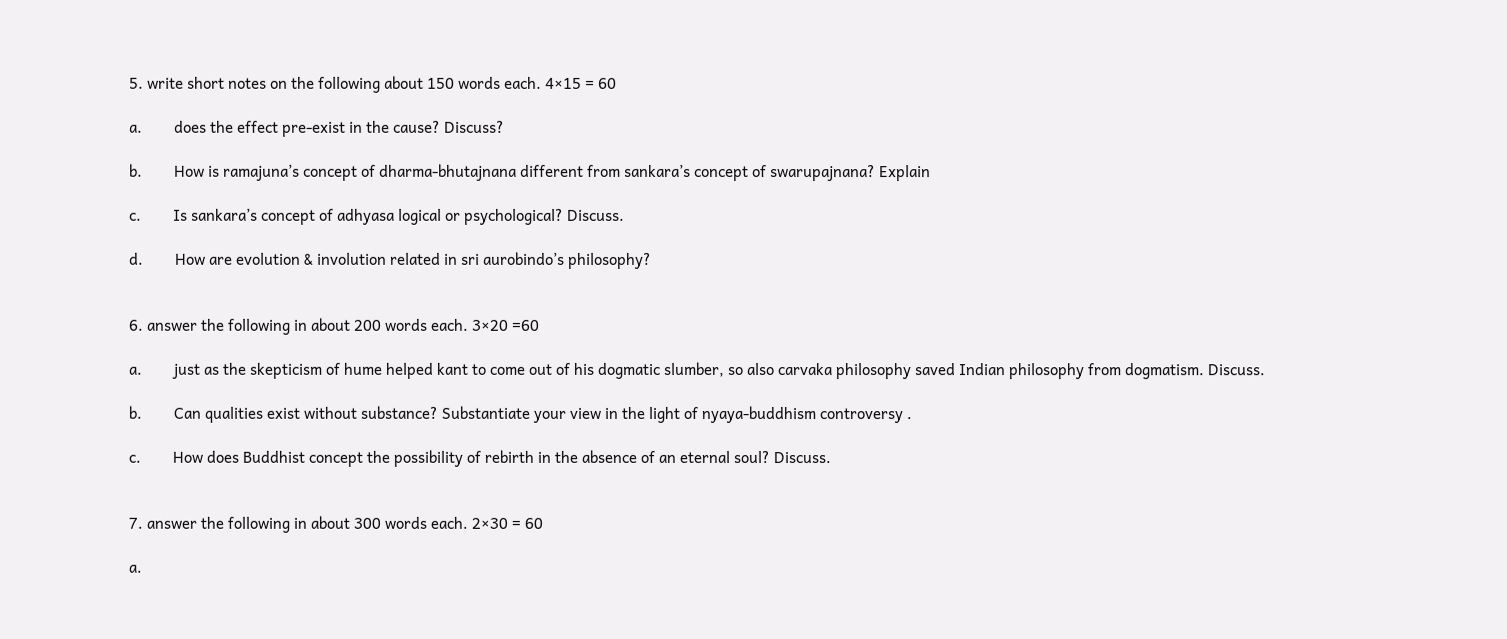5. write short notes on the following about 150 words each. 4×15 = 60

a.        does the effect pre-exist in the cause? Discuss?

b.        How is ramajuna’s concept of dharma-bhutajnana different from sankara’s concept of swarupajnana? Explain

c.        Is sankara’s concept of adhyasa logical or psychological? Discuss.

d.        How are evolution & involution related in sri aurobindo’s philosophy?


6. answer the following in about 200 words each. 3×20 =60

a.        just as the skepticism of hume helped kant to come out of his dogmatic slumber, so also carvaka philosophy saved Indian philosophy from dogmatism. Discuss.

b.        Can qualities exist without substance? Substantiate your view in the light of nyaya-buddhism controversy .

c.        How does Buddhist concept the possibility of rebirth in the absence of an eternal soul? Discuss.


7. answer the following in about 300 words each. 2×30 = 60

a.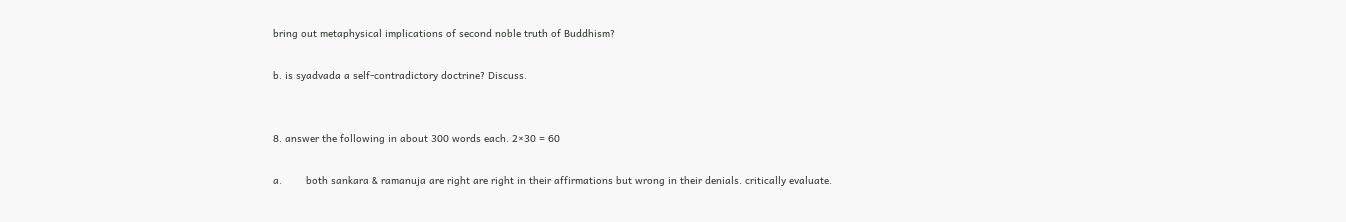bring out metaphysical implications of second noble truth of Buddhism?

b. is syadvada a self-contradictory doctrine? Discuss.


8. answer the following in about 300 words each. 2×30 = 60

a.        both sankara & ramanuja are right are right in their affirmations but wrong in their denials. critically evaluate.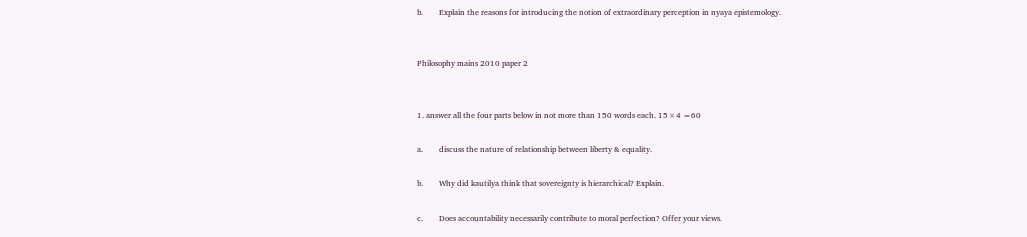b.        Explain the reasons for introducing the notion of extraordinary perception in nyaya epistemology.


Philosophy mains 2010 paper 2


1. answer all the four parts below in not more than 150 words each. 15×4 =60

a.        discuss the nature of relationship between liberty & equality.

b.        Why did kautilya think that sovereignty is hierarchical? Explain.

c.        Does accountability necessarily contribute to moral perfection? Offer your views.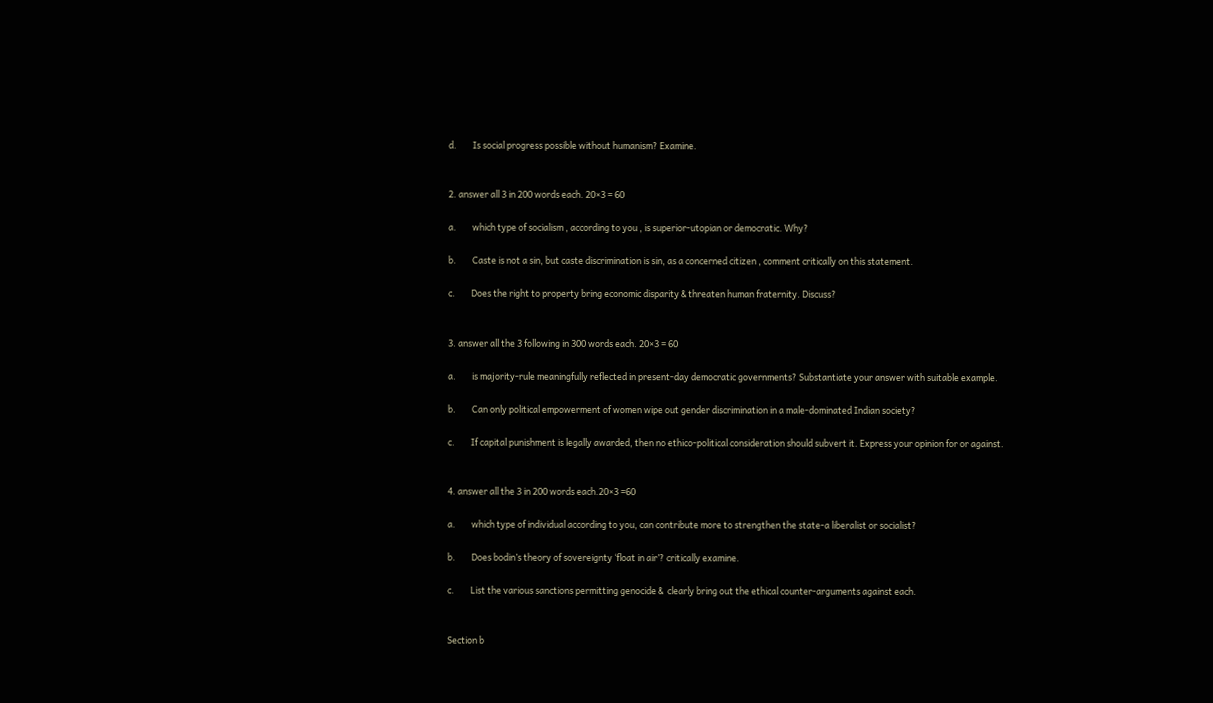d.        Is social progress possible without humanism? Examine.


2. answer all 3 in 200 words each. 20×3 = 60

a.        which type of socialism , according to you , is superior-utopian or democratic. Why?

b.        Caste is not a sin, but caste discrimination is sin, as a concerned citizen , comment critically on this statement.

c.        Does the right to property bring economic disparity & threaten human fraternity. Discuss?


3. answer all the 3 following in 300 words each. 20×3 = 60

a.        is majority-rule meaningfully reflected in present-day democratic governments? Substantiate your answer with suitable example.

b.        Can only political empowerment of women wipe out gender discrimination in a male-dominated Indian society?

c.        If capital punishment is legally awarded, then no ethico-political consideration should subvert it. Express your opinion for or against.


4. answer all the 3 in 200 words each.20×3 =60

a.        which type of individual according to you, can contribute more to strengthen the state-a liberalist or socialist?

b.        Does bodin’s theory of sovereignty ‘float in air’? critically examine.

c.        List the various sanctions permitting genocide &  clearly bring out the ethical counter-arguments against each.


Section b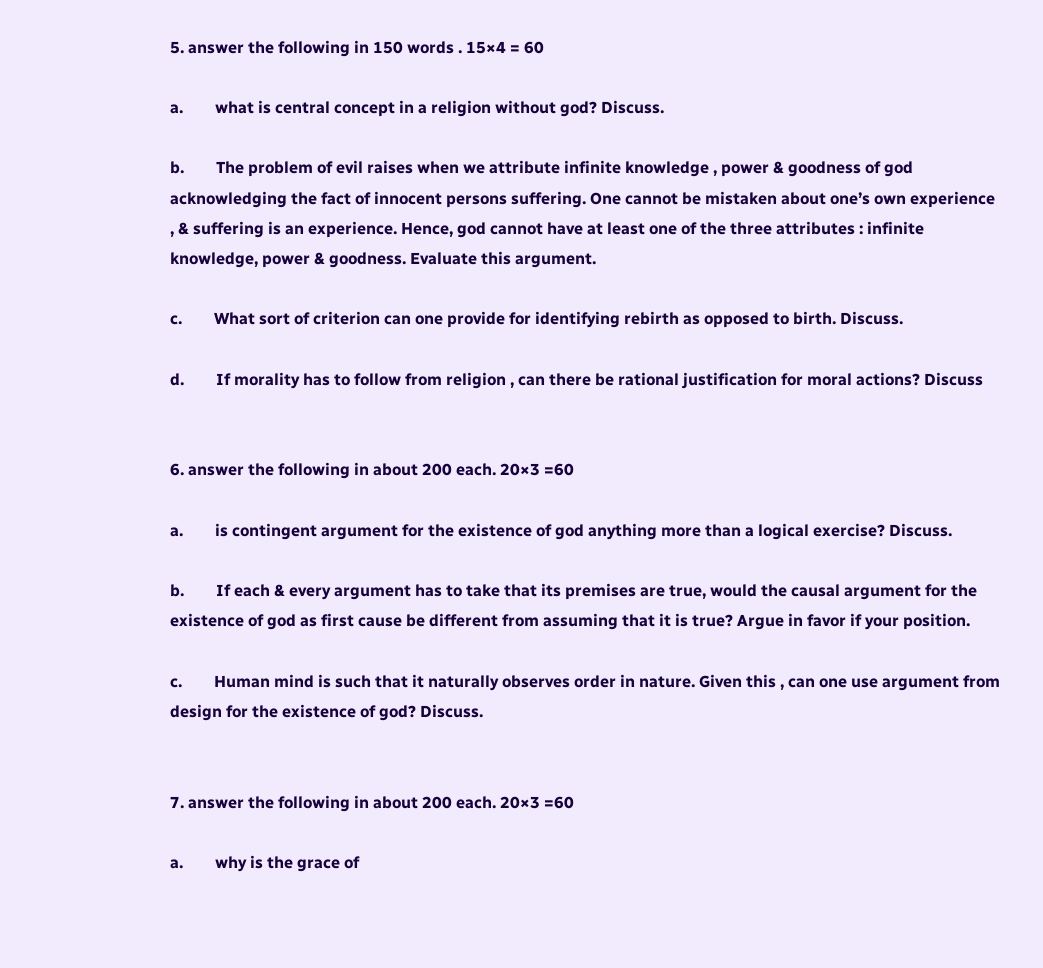5. answer the following in 150 words . 15×4 = 60

a.        what is central concept in a religion without god? Discuss.

b.        The problem of evil raises when we attribute infinite knowledge , power & goodness of god acknowledging the fact of innocent persons suffering. One cannot be mistaken about one’s own experience , & suffering is an experience. Hence, god cannot have at least one of the three attributes : infinite knowledge, power & goodness. Evaluate this argument.

c.        What sort of criterion can one provide for identifying rebirth as opposed to birth. Discuss.

d.        If morality has to follow from religion , can there be rational justification for moral actions? Discuss


6. answer the following in about 200 each. 20×3 =60

a.        is contingent argument for the existence of god anything more than a logical exercise? Discuss.

b.        If each & every argument has to take that its premises are true, would the causal argument for the existence of god as first cause be different from assuming that it is true? Argue in favor if your position.

c.        Human mind is such that it naturally observes order in nature. Given this , can one use argument from design for the existence of god? Discuss.


7. answer the following in about 200 each. 20×3 =60

a.        why is the grace of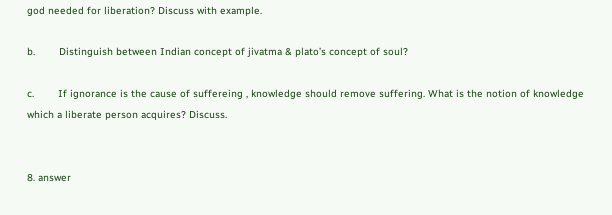god needed for liberation? Discuss with example.

b.        Distinguish between Indian concept of jivatma & plato’s concept of soul?

c.        If ignorance is the cause of suffereing , knowledge should remove suffering. What is the notion of knowledge which a liberate person acquires? Discuss.


8. answer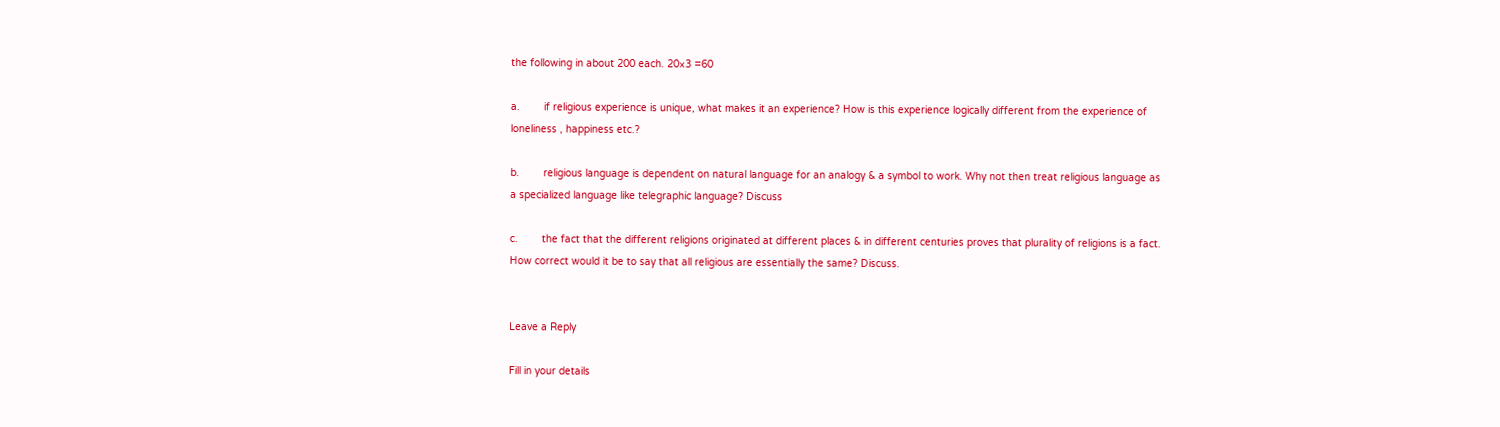the following in about 200 each. 20×3 =60

a.        if religious experience is unique, what makes it an experience? How is this experience logically different from the experience of loneliness , happiness etc.?

b.        religious language is dependent on natural language for an analogy & a symbol to work. Why not then treat religious language as a specialized language like telegraphic language? Discuss

c.        the fact that the different religions originated at different places & in different centuries proves that plurality of religions is a fact. How correct would it be to say that all religious are essentially the same? Discuss.


Leave a Reply

Fill in your details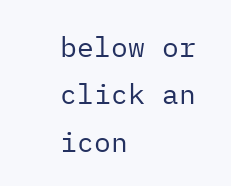below or click an icon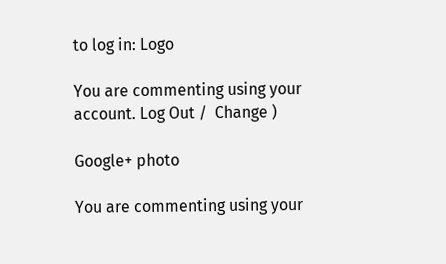to log in: Logo

You are commenting using your account. Log Out /  Change )

Google+ photo

You are commenting using your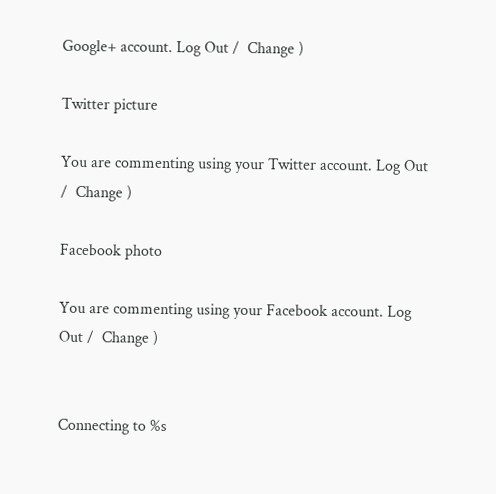Google+ account. Log Out /  Change )

Twitter picture

You are commenting using your Twitter account. Log Out /  Change )

Facebook photo

You are commenting using your Facebook account. Log Out /  Change )


Connecting to %s